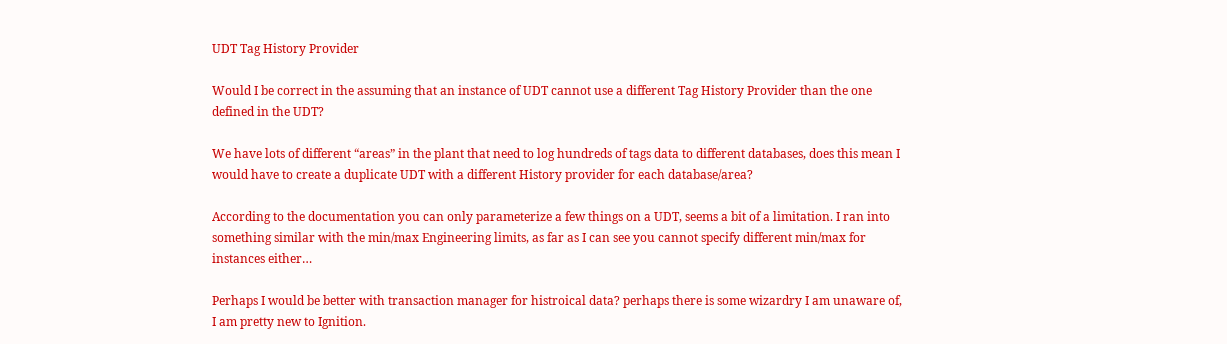UDT Tag History Provider

Would I be correct in the assuming that an instance of UDT cannot use a different Tag History Provider than the one defined in the UDT?

We have lots of different “areas” in the plant that need to log hundreds of tags data to different databases, does this mean I would have to create a duplicate UDT with a different History provider for each database/area?

According to the documentation you can only parameterize a few things on a UDT, seems a bit of a limitation. I ran into something similar with the min/max Engineering limits, as far as I can see you cannot specify different min/max for instances either…

Perhaps I would be better with transaction manager for histroical data? perhaps there is some wizardry I am unaware of, I am pretty new to Ignition.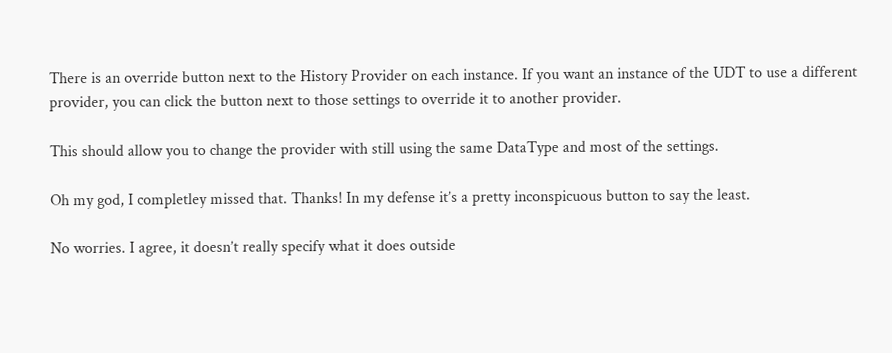There is an override button next to the History Provider on each instance. If you want an instance of the UDT to use a different provider, you can click the button next to those settings to override it to another provider.

This should allow you to change the provider with still using the same DataType and most of the settings.

Oh my god, I completley missed that. Thanks! In my defense it’s a pretty inconspicuous button to say the least.

No worries. I agree, it doesn’t really specify what it does outside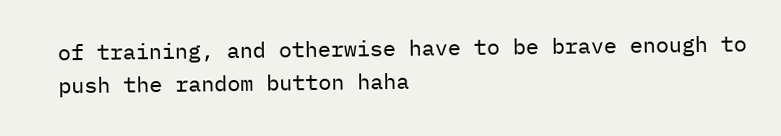of training, and otherwise have to be brave enough to push the random button haha